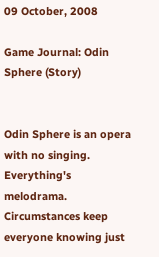09 October, 2008

Game Journal: Odin Sphere (Story)


Odin Sphere is an opera with no singing. Everything's melodrama. Circumstances keep everyone knowing just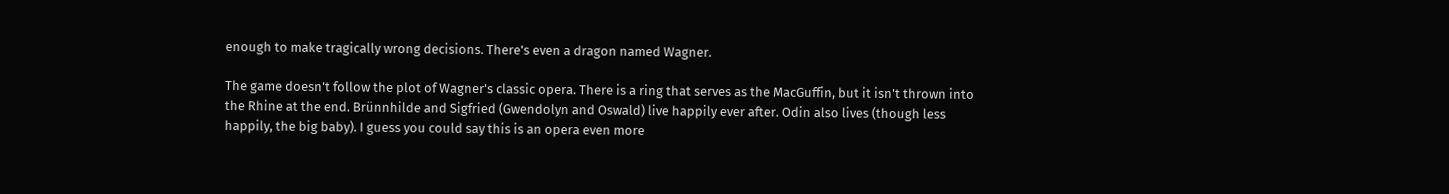enough to make tragically wrong decisions. There's even a dragon named Wagner.

The game doesn't follow the plot of Wagner's classic opera. There is a ring that serves as the MacGuffin, but it isn't thrown into the Rhine at the end. Brünnhilde and Sigfried (Gwendolyn and Oswald) live happily ever after. Odin also lives (though less happily, the big baby). I guess you could say this is an opera even more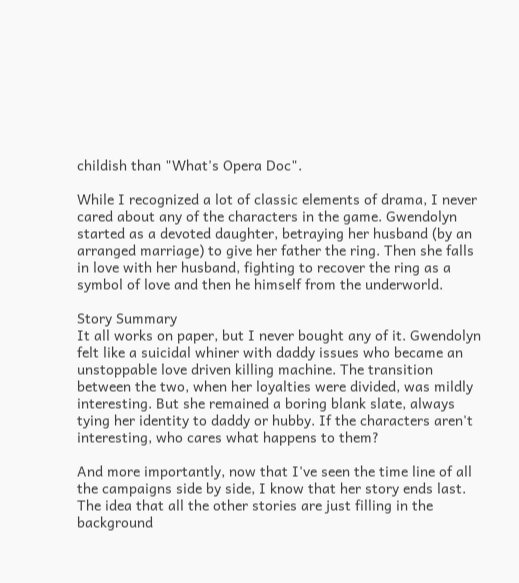childish than "What's Opera Doc".

While I recognized a lot of classic elements of drama, I never cared about any of the characters in the game. Gwendolyn started as a devoted daughter, betraying her husband (by an arranged marriage) to give her father the ring. Then she falls in love with her husband, fighting to recover the ring as a symbol of love and then he himself from the underworld.

Story Summary
It all works on paper, but I never bought any of it. Gwendolyn felt like a suicidal whiner with daddy issues who became an unstoppable love driven killing machine. The transition between the two, when her loyalties were divided, was mildly interesting. But she remained a boring blank slate, always tying her identity to daddy or hubby. If the characters aren't interesting, who cares what happens to them?

And more importantly, now that I've seen the time line of all the campaigns side by side, I know that her story ends last. The idea that all the other stories are just filling in the background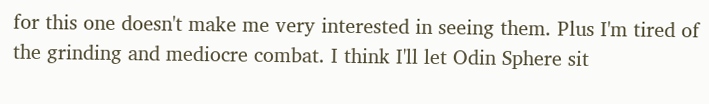for this one doesn't make me very interested in seeing them. Plus I'm tired of the grinding and mediocre combat. I think I'll let Odin Sphere sit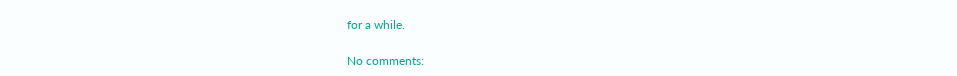for a while.

No comments: